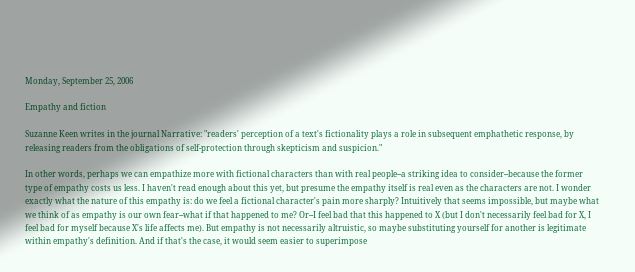Monday, September 25, 2006

Empathy and fiction

Suzanne Keen writes in the journal Narrative: "readers' perception of a text's fictionality plays a role in subsequent emphathetic response, by releasing readers from the obligations of self-protection through skepticism and suspicion."

In other words, perhaps we can empathize more with fictional characters than with real people--a striking idea to consider--because the former type of empathy costs us less. I haven't read enough about this yet, but presume the empathy itself is real even as the characters are not. I wonder exactly what the nature of this empathy is: do we feel a fictional character's pain more sharply? Intuitively that seems impossible, but maybe what we think of as empathy is our own fear--what if that happened to me? Or--I feel bad that this happened to X (but I don't necessarily feel bad for X, I feel bad for myself because X's life affects me). But empathy is not necessarily altruistic, so maybe substituting yourself for another is legitimate within empathy's definition. And if that's the case, it would seem easier to superimpose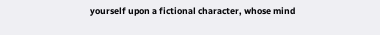yourself upon a fictional character, whose mind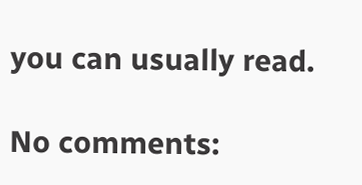you can usually read.

No comments: